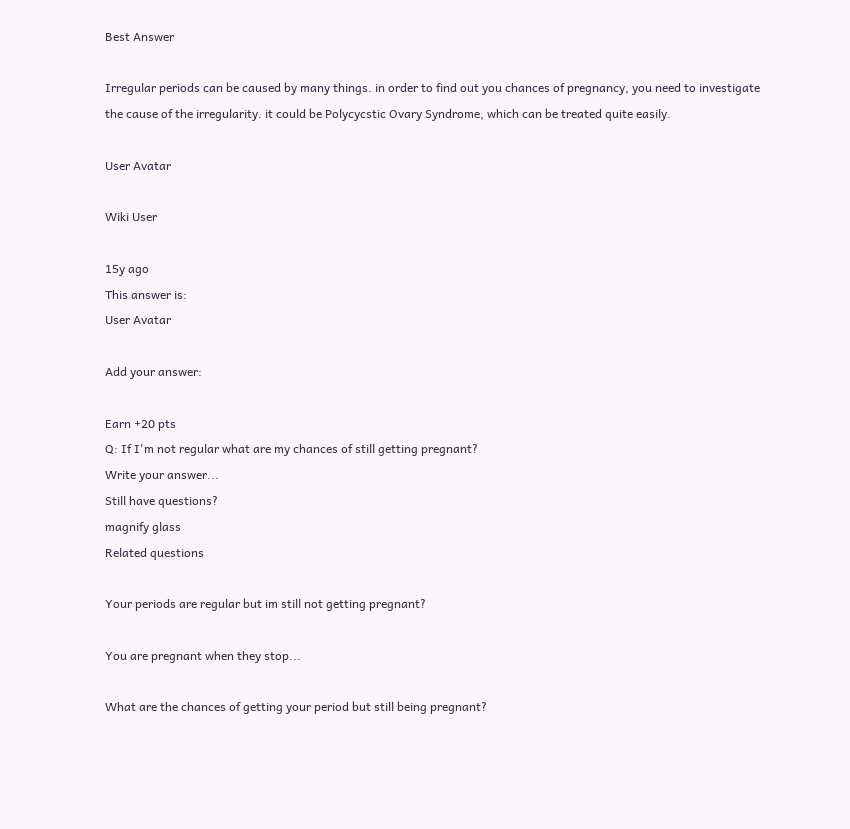Best Answer

Irregular periods can be caused by many things. in order to find out you chances of pregnancy, you need to investigate the cause of the irregularity. it could be Polycycstic Ovary Syndrome, which can be treated quite easily.

User Avatar

Wiki User

15y ago
This answer is:
User Avatar

Add your answer:

Earn +20 pts
Q: If I'm not regular what are my chances of still getting pregnant?
Write your answer...
Still have questions?
magnify glass
Related questions

Your periods are regular but im still not getting pregnant?

You are pregnant when they stop...

What are the chances of getting your period but still being pregnant?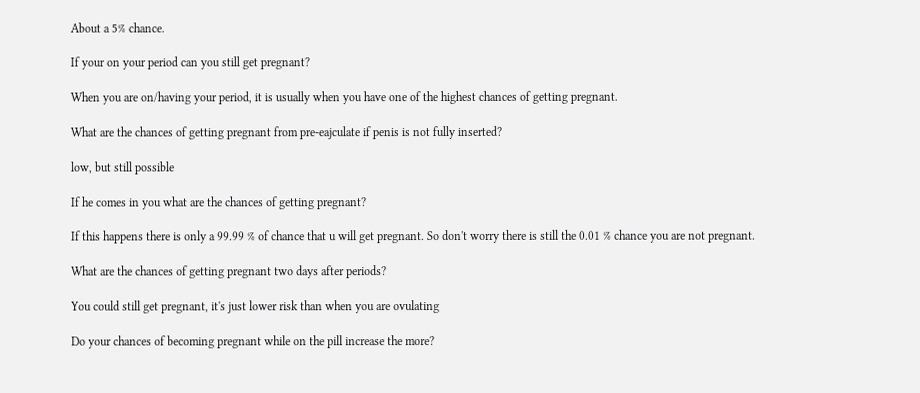About a 5% chance.

If your on your period can you still get pregnant?

When you are on/having your period, it is usually when you have one of the highest chances of getting pregnant.

What are the chances of getting pregnant from pre-eajculate if penis is not fully inserted?

low, but still possible

If he comes in you what are the chances of getting pregnant?

If this happens there is only a 99.99 % of chance that u will get pregnant. So don't worry there is still the 0.01 % chance you are not pregnant.

What are the chances of getting pregnant two days after periods?

You could still get pregnant, it's just lower risk than when you are ovulating

Do your chances of becoming pregnant while on the pill increase the more?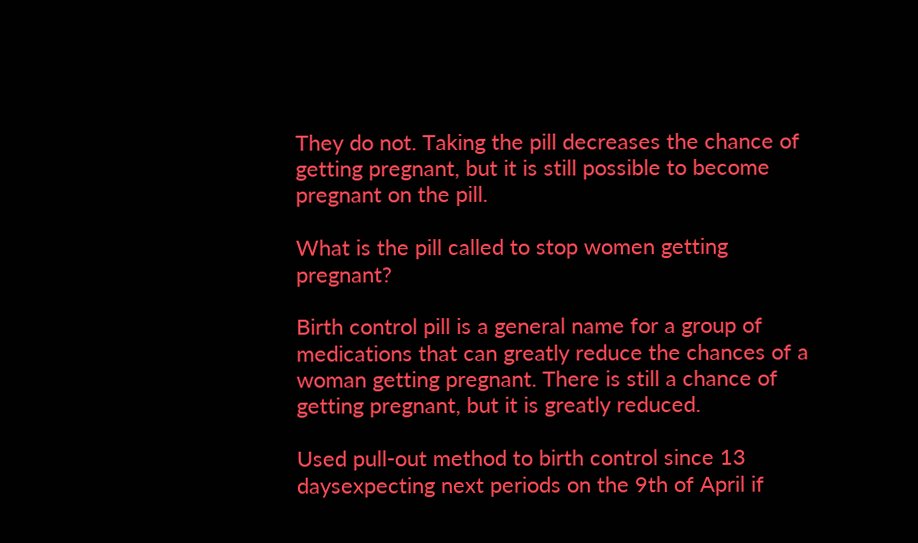They do not. Taking the pill decreases the chance of getting pregnant, but it is still possible to become pregnant on the pill.

What is the pill called to stop women getting pregnant?

Birth control pill is a general name for a group of medications that can greatly reduce the chances of a woman getting pregnant. There is still a chance of getting pregnant, but it is greatly reduced.

Used pull-out method to birth control since 13 daysexpecting next periods on the 9th of April if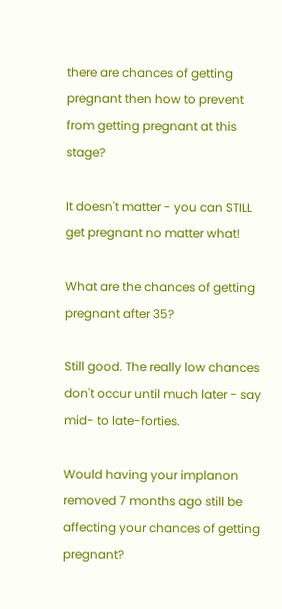there are chances of getting pregnant then how to prevent from getting pregnant at this stage?

It doesn't matter - you can STILL get pregnant no matter what!

What are the chances of getting pregnant after 35?

Still good. The really low chances don't occur until much later - say mid- to late-forties.

Would having your implanon removed 7 months ago still be affecting your chances of getting pregnant?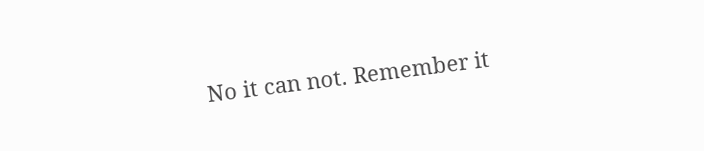No it can not. Remember it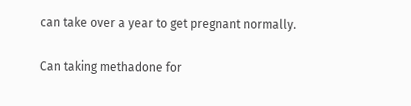can take over a year to get pregnant normally.

Can taking methadone for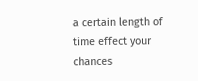a certain length of time effect your chances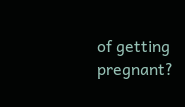of getting pregnant?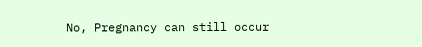No, Pregnancy can still occur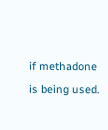if methadone is being used.